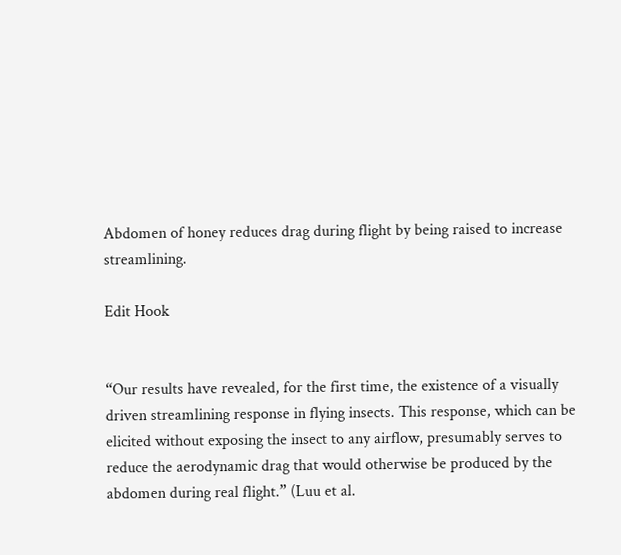Abdomen of honey reduces drag during flight by being raised to increase streamlining.

Edit Hook


“Our results have revealed, for the first time, the existence of a visually driven streamlining response in flying insects. This response, which can be elicited without exposing the insect to any airflow, presumably serves to reduce the aerodynamic drag that would otherwise be produced by the abdomen during real flight.” (Luu et al.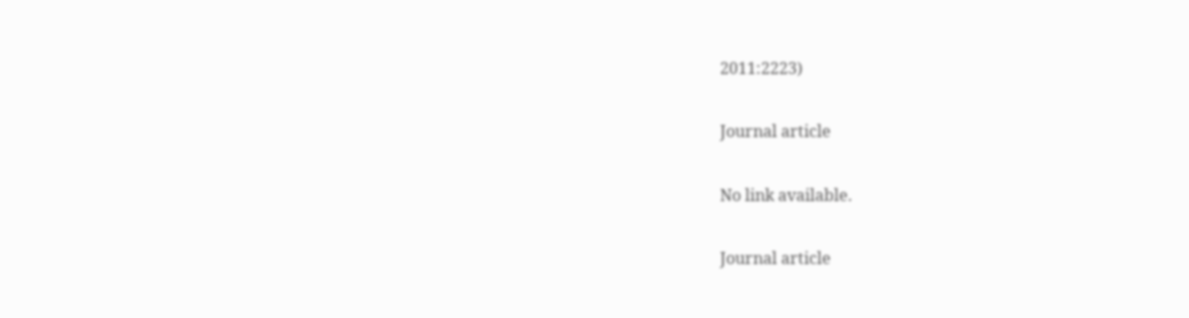2011:2223)

Journal article

No link available.

Journal article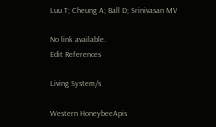Luu T; Cheung A; Ball D; Srinivasan MV

No link available.
Edit References

Living System/s

Western HoneybeeApis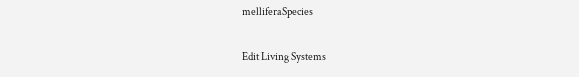melliferaSpecies

Edit Living Systems